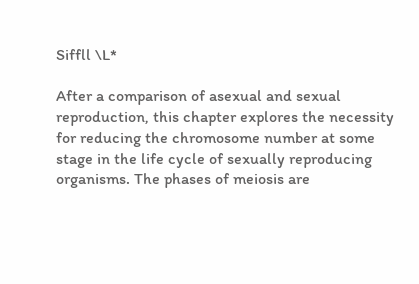Siffll \L*

After a comparison of asexual and sexual reproduction, this chapter explores the necessity for reducing the chromosome number at some stage in the life cycle of sexually reproducing organisms. The phases of meiosis are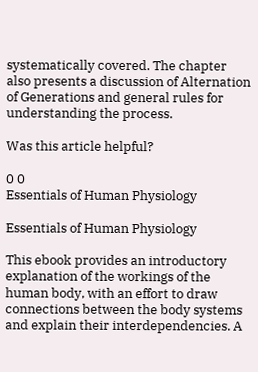systematically covered. The chapter also presents a discussion of Alternation of Generations and general rules for understanding the process.

Was this article helpful?

0 0
Essentials of Human Physiology

Essentials of Human Physiology

This ebook provides an introductory explanation of the workings of the human body, with an effort to draw connections between the body systems and explain their interdependencies. A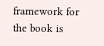framework for the book is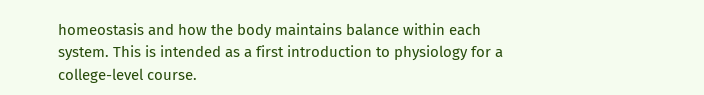homeostasis and how the body maintains balance within each system. This is intended as a first introduction to physiology for a college-level course.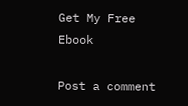Get My Free Ebook

Post a comment